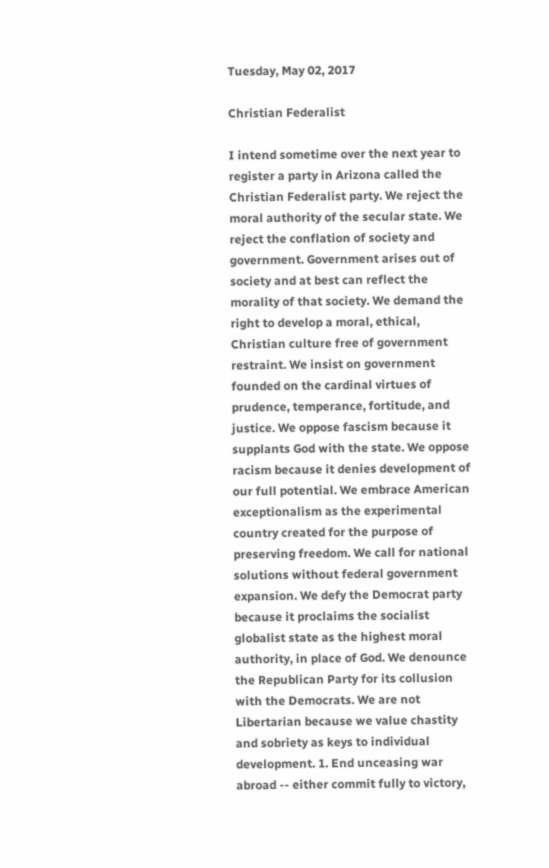Tuesday, May 02, 2017

Christian Federalist

I intend sometime over the next year to register a party in Arizona called the Christian Federalist party. We reject the moral authority of the secular state. We reject the conflation of society and government. Government arises out of society and at best can reflect the morality of that society. We demand the right to develop a moral, ethical, Christian culture free of government restraint. We insist on government founded on the cardinal virtues of prudence, temperance, fortitude, and justice. We oppose fascism because it supplants God with the state. We oppose racism because it denies development of our full potential. We embrace American exceptionalism as the experimental country created for the purpose of preserving freedom. We call for national solutions without federal government expansion. We defy the Democrat party because it proclaims the socialist globalist state as the highest moral authority, in place of God. We denounce the Republican Party for its collusion with the Democrats. We are not Libertarian because we value chastity and sobriety as keys to individual development. 1. End unceasing war abroad -- either commit fully to victory,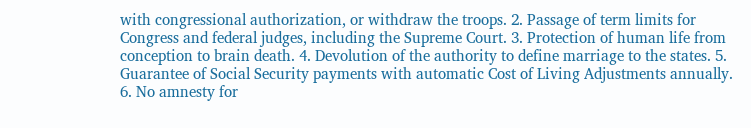with congressional authorization, or withdraw the troops. 2. Passage of term limits for Congress and federal judges, including the Supreme Court. 3. Protection of human life from conception to brain death. 4. Devolution of the authority to define marriage to the states. 5. Guarantee of Social Security payments with automatic Cost of Living Adjustments annually. 6. No amnesty for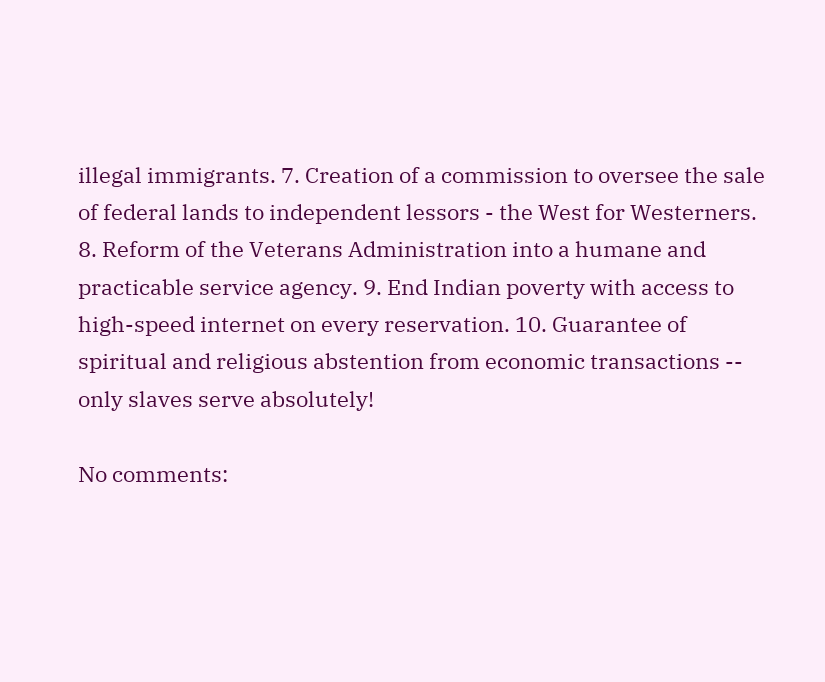illegal immigrants. 7. Creation of a commission to oversee the sale of federal lands to independent lessors - the West for Westerners. 8. Reform of the Veterans Administration into a humane and practicable service agency. 9. End Indian poverty with access to high-speed internet on every reservation. 10. Guarantee of spiritual and religious abstention from economic transactions -- only slaves serve absolutely!

No comments: